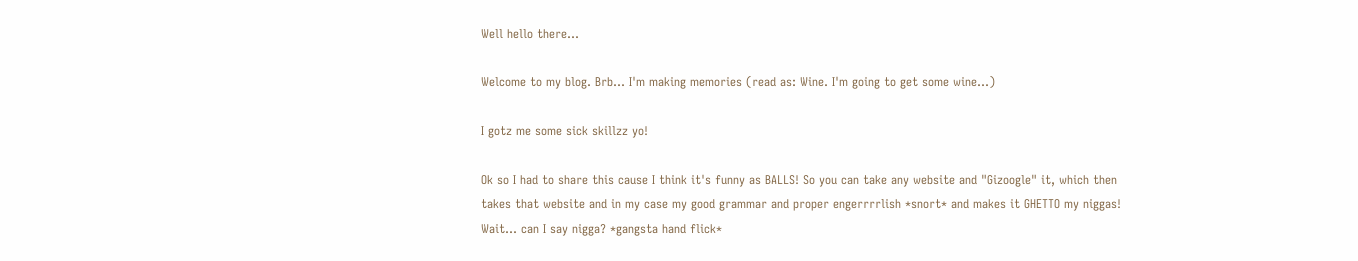Well hello there...

Welcome to my blog. Brb... I'm making memories (read as: Wine. I'm going to get some wine...)

I gotz me some sick skillzz yo!

Ok so I had to share this cause I think it's funny as BALLS! So you can take any website and "Gizoogle" it, which then takes that website and in my case my good grammar and proper engerrrrlish *snort* and makes it GHETTO my niggas! Wait... can I say nigga? *gangsta hand flick*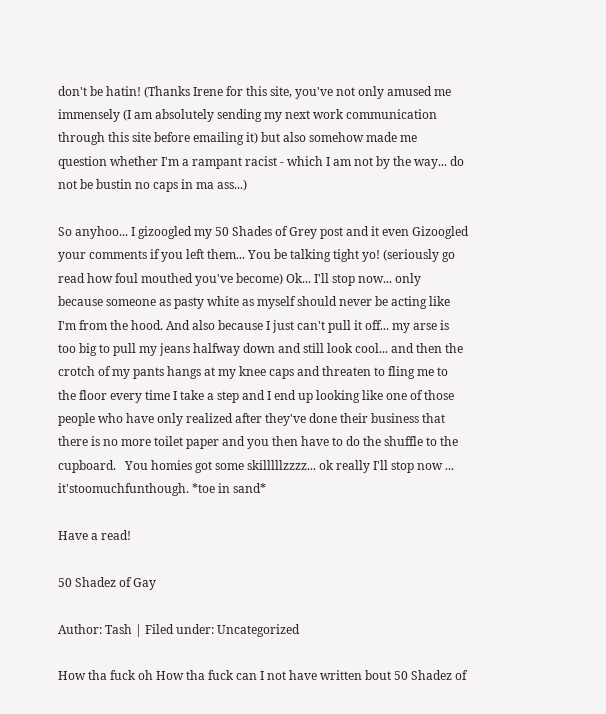don't be hatin! (Thanks Irene for this site, you've not only amused me immensely (I am absolutely sending my next work communication through this site before emailing it) but also somehow made me question whether I'm a rampant racist - which I am not by the way... do not be bustin no caps in ma ass...)

So anyhoo... I gizoogled my 50 Shades of Grey post and it even Gizoogled your comments if you left them... You be talking tight yo! (seriously go read how foul mouthed you've become) Ok... I'll stop now... only because someone as pasty white as myself should never be acting like I'm from the hood. And also because I just can't pull it off... my arse is too big to pull my jeans halfway down and still look cool... and then the crotch of my pants hangs at my knee caps and threaten to fling me to the floor every time I take a step and I end up looking like one of those people who have only realized after they've done their business that there is no more toilet paper and you then have to do the shuffle to the cupboard.   You homies got some skilllllzzzz... ok really I'll stop now ... it'stoomuchfunthough. *toe in sand*

Have a read!

50 Shadez of Gay

Author: Tash | Filed under: Uncategorized

How tha fuck oh How tha fuck can I not have written bout 50 Shadez of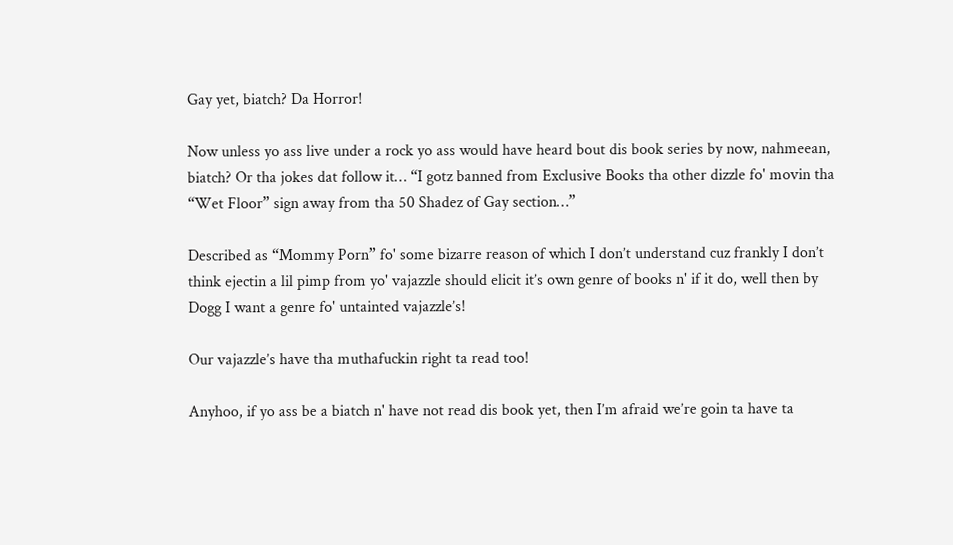Gay yet, biatch? Da Horror!

Now unless yo ass live under a rock yo ass would have heard bout dis book series by now, nahmeean, biatch? Or tha jokes dat follow it… “I gotz banned from Exclusive Books tha other dizzle fo' movin tha “Wet Floor” sign away from tha 50 Shadez of Gay section…”

Described as “Mommy Porn” fo' some bizarre reason of which I don’t understand cuz frankly I don’t think ejectin a lil pimp from yo' vajazzle should elicit it’s own genre of books n' if it do, well then by Dogg I want a genre fo' untainted vajazzle’s!

Our vajazzle’s have tha muthafuckin right ta read too!

Anyhoo, if yo ass be a biatch n' have not read dis book yet, then I’m afraid we’re goin ta have ta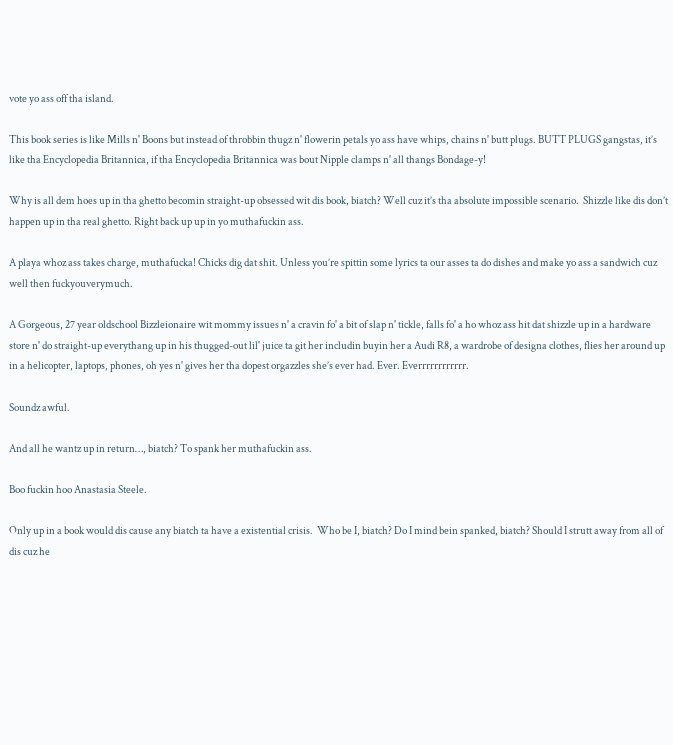vote yo ass off tha island.

This book series is like Mills n' Boons but instead of throbbin thugz n' flowerin petals yo ass have whips, chains n' butt plugs. BUTT PLUGS gangstas, it’s like tha Encyclopedia Britannica, if tha Encyclopedia Britannica was bout Nipple clamps n' all thangs Bondage-y!

Why is all dem hoes up in tha ghetto becomin straight-up obsessed wit dis book, biatch? Well cuz it’s tha absolute impossible scenario.  Shizzle like dis don’t happen up in tha real ghetto. Right back up up in yo muthafuckin ass.

A playa whoz ass takes charge, muthafucka! Chicks dig dat shit. Unless you’re spittin some lyrics ta our asses ta do dishes and make yo ass a sandwich cuz well then fuckyouverymuch.

A Gorgeous, 27 year oldschool Bizzleionaire wit mommy issues n' a cravin fo' a bit of slap n' tickle, falls fo' a ho whoz ass hit dat shizzle up in a hardware store n' do straight-up everythang up in his thugged-out lil' juice ta git her includin buyin her a Audi R8, a wardrobe of designa clothes, flies her around up in a helicopter, laptops, phones, oh yes n' gives her tha dopest orgazzles she’s ever had. Ever. Everrrrrrrrrrrr.

Soundz awful.

And all he wantz up in return…, biatch? To spank her muthafuckin ass.

Boo fuckin hoo Anastasia Steele.

Only up in a book would dis cause any biatch ta have a existential crisis.  Who be I, biatch? Do I mind bein spanked, biatch? Should I strutt away from all of dis cuz he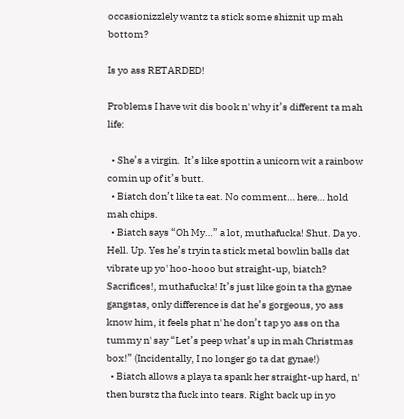occasionizzlely wantz ta stick some shiznit up mah bottom?

Is yo ass RETARDED!

Problems I have wit dis book n' why it’s different ta mah life:

  • She’s a virgin.  It’s like spottin a unicorn wit a rainbow comin up of it’s butt.
  • Biatch don’t like ta eat. No comment… here… hold mah chips.
  • Biatch says “Oh My…” a lot, muthafucka! Shut. Da yo. Hell. Up. Yes he’s tryin ta stick metal bowlin balls dat vibrate up yo' hoo-hooo but straight-up, biatch? Sacrifices!, muthafucka! It’s just like goin ta tha gynae gangstas, only difference is dat he’s gorgeous, yo ass know him, it feels phat n' he don’t tap yo ass on tha tummy n' say “Let’s peep what’s up in mah Christmas box!” (Incidentally, I no longer go ta dat gynae!)
  • Biatch allows a playa ta spank her straight-up hard, n' then burstz tha fuck into tears. Right back up in yo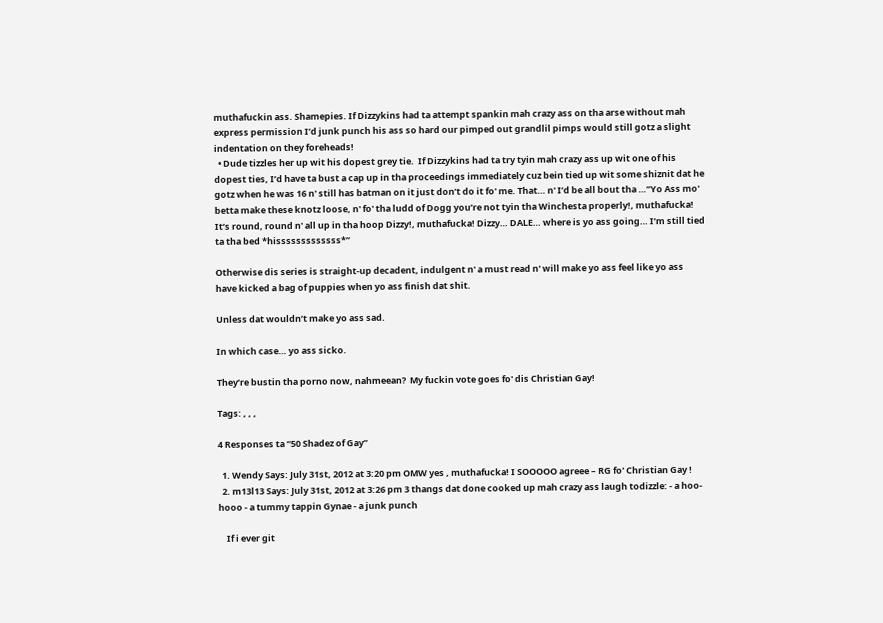muthafuckin ass. Shamepies. If Dizzykins had ta attempt spankin mah crazy ass on tha arse without mah express permission I’d junk punch his ass so hard our pimped out grandlil pimps would still gotz a slight indentation on they foreheads!
  • Dude tizzles her up wit his dopest grey tie.  If Dizzykins had ta try tyin mah crazy ass up wit one of his dopest ties, I’d have ta bust a cap up in tha proceedings immediately cuz bein tied up wit some shiznit dat he gotz when he was 16 n' still has batman on it just don’t do it fo' me. That… n' I’d be all bout tha …”Yo Ass mo' betta make these knotz loose, n' fo' tha ludd of Dogg you’re not tyin tha Winchesta properly!, muthafucka! It’s round, round n' all up in tha hoop Dizzy!, muthafucka! Dizzy… DALE… where is yo ass going… I’m still tied ta tha bed *hisssssssssssss*”

Otherwise dis series is straight-up decadent, indulgent n' a must read n' will make yo ass feel like yo ass have kicked a bag of puppies when yo ass finish dat shit.

Unless dat wouldn’t make yo ass sad.

In which case… yo ass sicko.

They’re bustin tha porno now, nahmeean?  My fuckin vote goes fo' dis Christian Gay!

Tags: , , ,

4 Responses ta “50 Shadez of Gay”

  1. Wendy Says: July 31st, 2012 at 3:20 pm OMW yes , muthafucka! I SOOOOO agreee – RG fo' Christian Gay !
  2. m13l13 Says: July 31st, 2012 at 3:26 pm 3 thangs dat done cooked up mah crazy ass laugh todizzle: - a hoo-hooo - a tummy tappin Gynae - a junk punch

    If i ever git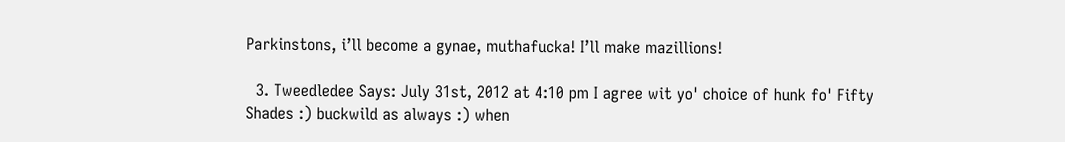Parkinstons, i’ll become a gynae, muthafucka! I’ll make mazillions!

  3. Tweedledee Says: July 31st, 2012 at 4:10 pm I agree wit yo' choice of hunk fo' Fifty Shades :) buckwild as always :) when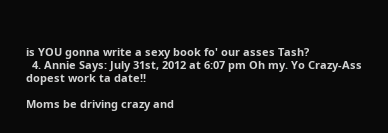is YOU gonna write a sexy book fo' our asses Tash?
  4. Annie Says: July 31st, 2012 at 6:07 pm Oh my. Yo Crazy-Ass dopest work ta date!!

Moms be driving crazy and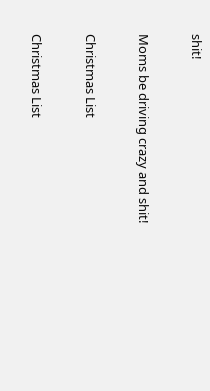shit!

Moms be driving crazy and shit!

Christmas List

Christmas List